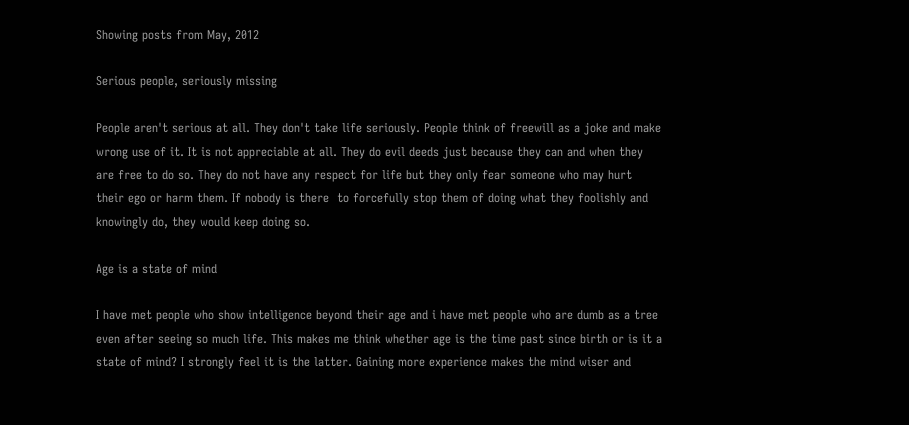Showing posts from May, 2012

Serious people, seriously missing

People aren't serious at all. They don't take life seriously. People think of freewill as a joke and make wrong use of it. It is not appreciable at all. They do evil deeds just because they can and when they are free to do so. They do not have any respect for life but they only fear someone who may hurt their ego or harm them. If nobody is there  to forcefully stop them of doing what they foolishly and knowingly do, they would keep doing so.

Age is a state of mind

I have met people who show intelligence beyond their age and i have met people who are dumb as a tree even after seeing so much life. This makes me think whether age is the time past since birth or is it a state of mind? I strongly feel it is the latter. Gaining more experience makes the mind wiser and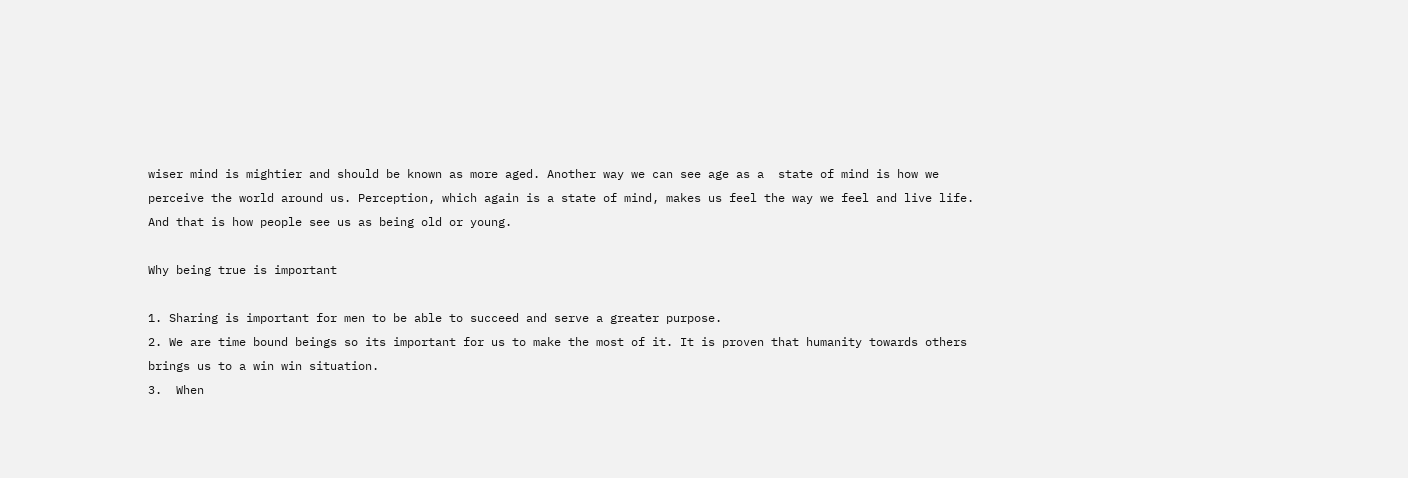wiser mind is mightier and should be known as more aged. Another way we can see age as a  state of mind is how we perceive the world around us. Perception, which again is a state of mind, makes us feel the way we feel and live life. And that is how people see us as being old or young.

Why being true is important

1. Sharing is important for men to be able to succeed and serve a greater purpose.
2. We are time bound beings so its important for us to make the most of it. It is proven that humanity towards others brings us to a win win situation.
3.  When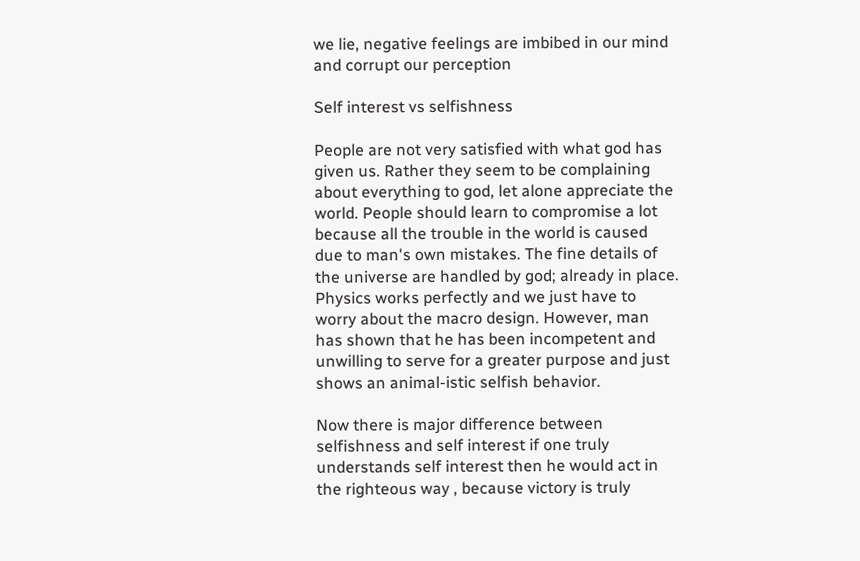we lie, negative feelings are imbibed in our mind and corrupt our perception

Self interest vs selfishness

People are not very satisfied with what god has given us. Rather they seem to be complaining about everything to god, let alone appreciate the world. People should learn to compromise a lot because all the trouble in the world is caused due to man's own mistakes. The fine details of the universe are handled by god; already in place. Physics works perfectly and we just have to worry about the macro design. However, man has shown that he has been incompetent and unwilling to serve for a greater purpose and just shows an animal-istic selfish behavior.

Now there is major difference between selfishness and self interest if one truly understands self interest then he would act in the righteous way , because victory is truly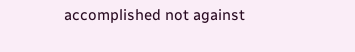accomplished not against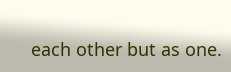each other but as one.